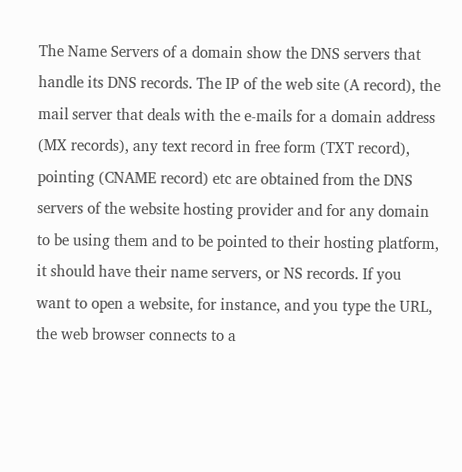The Name Servers of a domain show the DNS servers that handle its DNS records. The IP of the web site (A record), the mail server that deals with the e-mails for a domain address (MX records), any text record in free form (TXT record), pointing (CNAME record) etc are obtained from the DNS servers of the website hosting provider and for any domain to be using them and to be pointed to their hosting platform, it should have their name servers, or NS records. If you want to open a website, for instance, and you type the URL, the web browser connects to a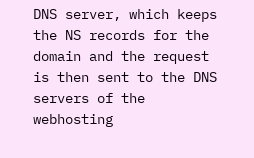DNS server, which keeps the NS records for the domain and the request is then sent to the DNS servers of the webhosting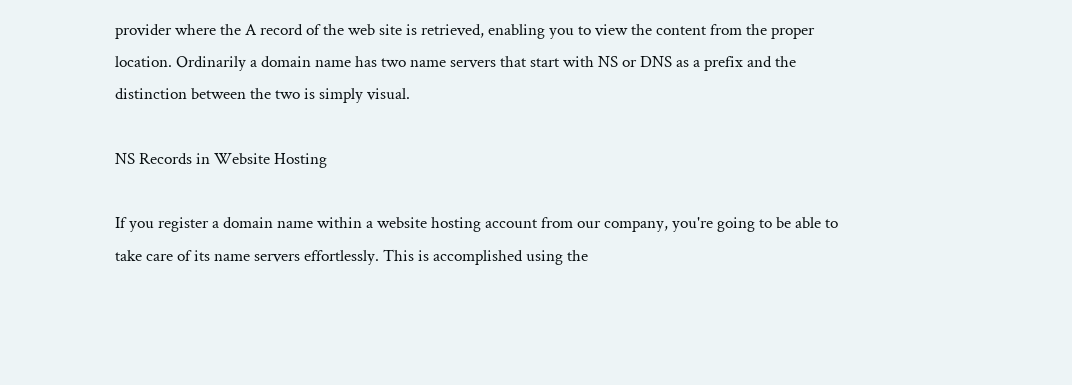provider where the A record of the web site is retrieved, enabling you to view the content from the proper location. Ordinarily a domain name has two name servers that start with NS or DNS as a prefix and the distinction between the two is simply visual.

NS Records in Website Hosting

If you register a domain name within a website hosting account from our company, you're going to be able to take care of its name servers effortlessly. This is accomplished using the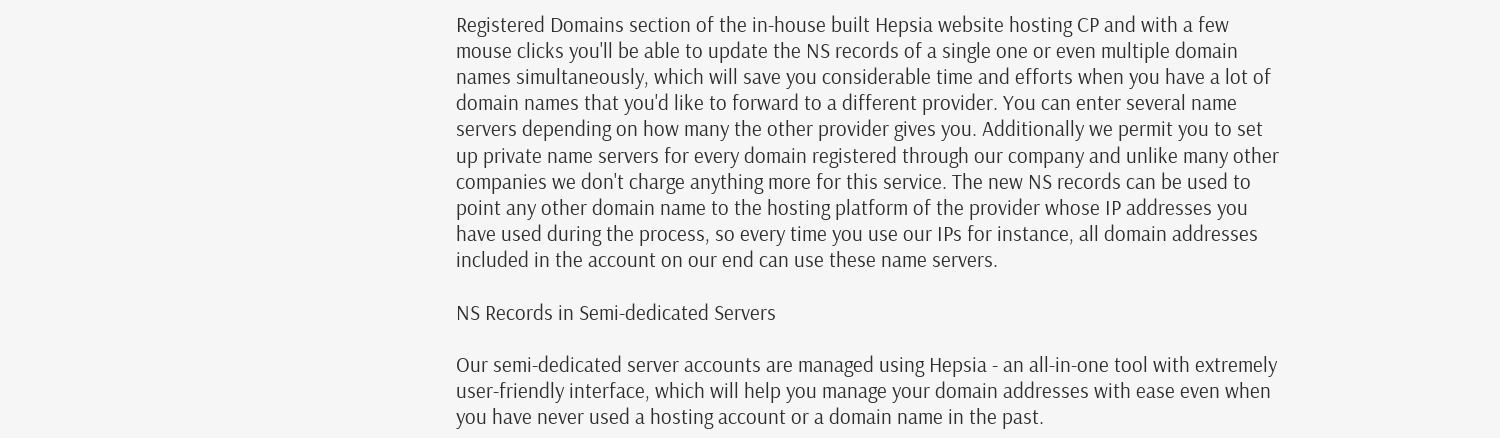Registered Domains section of the in-house built Hepsia website hosting CP and with a few mouse clicks you'll be able to update the NS records of a single one or even multiple domain names simultaneously, which will save you considerable time and efforts when you have a lot of domain names that you'd like to forward to a different provider. You can enter several name servers depending on how many the other provider gives you. Additionally we permit you to set up private name servers for every domain registered through our company and unlike many other companies we don't charge anything more for this service. The new NS records can be used to point any other domain name to the hosting platform of the provider whose IP addresses you have used during the process, so every time you use our IPs for instance, all domain addresses included in the account on our end can use these name servers.

NS Records in Semi-dedicated Servers

Our semi-dedicated server accounts are managed using Hepsia - an all-in-one tool with extremely user-friendly interface, which will help you manage your domain addresses with ease even when you have never used a hosting account or a domain name in the past.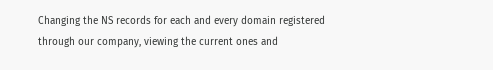Changing the NS records for each and every domain registered through our company, viewing the current ones and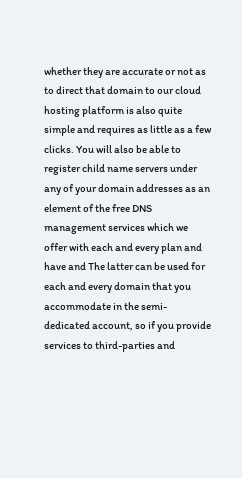whether they are accurate or not as to direct that domain to our cloud hosting platform is also quite simple and requires as little as a few clicks. You will also be able to register child name servers under any of your domain addresses as an element of the free DNS management services which we offer with each and every plan and have and The latter can be used for each and every domain that you accommodate in the semi-dedicated account, so if you provide services to third-parties and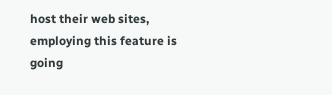host their web sites, employing this feature is going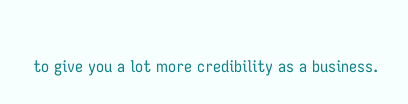to give you a lot more credibility as a business.